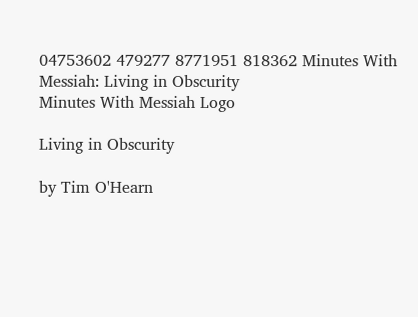04753602 479277 8771951 818362 Minutes With Messiah: Living in Obscurity
Minutes With Messiah Logo

Living in Obscurity

by Tim O'Hearn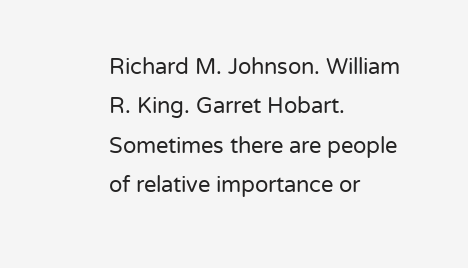Richard M. Johnson. William R. King. Garret Hobart. Sometimes there are people of relative importance or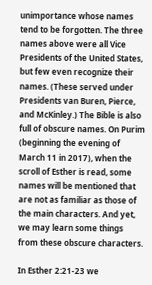unimportance whose names tend to be forgotten. The three names above were all Vice Presidents of the United States, but few even recognize their names. (These served under Presidents van Buren, Pierce, and McKinley.) The Bible is also full of obscure names. On Purim (beginning the evening of March 11 in 2017), when the scroll of Esther is read, some names will be mentioned that are not as familiar as those of the main characters. And yet, we may learn some things from these obscure characters.

In Esther 2:21-23 we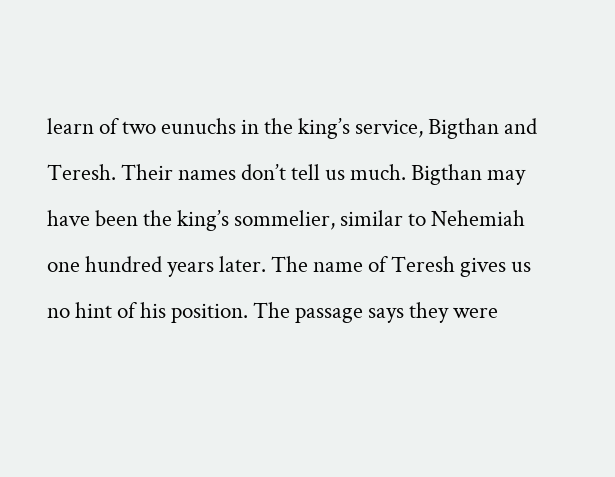learn of two eunuchs in the king’s service, Bigthan and Teresh. Their names don’t tell us much. Bigthan may have been the king’s sommelier, similar to Nehemiah one hundred years later. The name of Teresh gives us no hint of his position. The passage says they were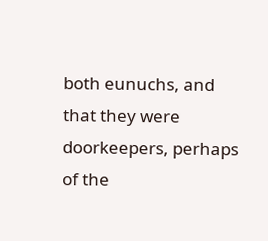both eunuchs, and that they were doorkeepers, perhaps of the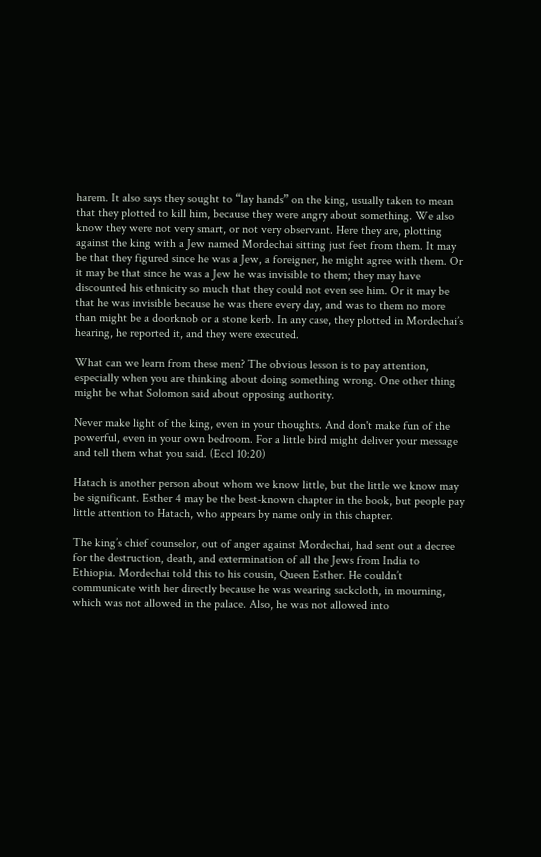harem. It also says they sought to “lay hands” on the king, usually taken to mean that they plotted to kill him, because they were angry about something. We also know they were not very smart, or not very observant. Here they are, plotting against the king with a Jew named Mordechai sitting just feet from them. It may be that they figured since he was a Jew, a foreigner, he might agree with them. Or it may be that since he was a Jew he was invisible to them; they may have discounted his ethnicity so much that they could not even see him. Or it may be that he was invisible because he was there every day, and was to them no more than might be a doorknob or a stone kerb. In any case, they plotted in Mordechai’s hearing, he reported it, and they were executed.

What can we learn from these men? The obvious lesson is to pay attention, especially when you are thinking about doing something wrong. One other thing might be what Solomon said about opposing authority.

Never make light of the king, even in your thoughts. And don't make fun of the powerful, even in your own bedroom. For a little bird might deliver your message and tell them what you said. (Eccl 10:20)

Hatach is another person about whom we know little, but the little we know may be significant. Esther 4 may be the best-known chapter in the book, but people pay little attention to Hatach, who appears by name only in this chapter.

The king’s chief counselor, out of anger against Mordechai, had sent out a decree for the destruction, death, and extermination of all the Jews from India to Ethiopia. Mordechai told this to his cousin, Queen Esther. He couldn’t communicate with her directly because he was wearing sackcloth, in mourning, which was not allowed in the palace. Also, he was not allowed into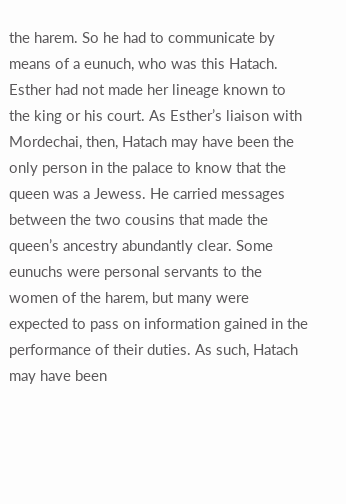the harem. So he had to communicate by means of a eunuch, who was this Hatach. Esther had not made her lineage known to the king or his court. As Esther’s liaison with Mordechai, then, Hatach may have been the only person in the palace to know that the queen was a Jewess. He carried messages between the two cousins that made the queen’s ancestry abundantly clear. Some eunuchs were personal servants to the women of the harem, but many were expected to pass on information gained in the performance of their duties. As such, Hatach may have been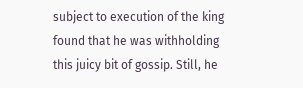subject to execution of the king found that he was withholding this juicy bit of gossip. Still, he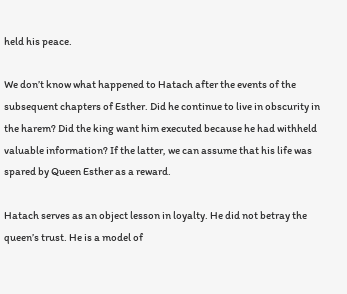held his peace.

We don’t know what happened to Hatach after the events of the subsequent chapters of Esther. Did he continue to live in obscurity in the harem? Did the king want him executed because he had withheld valuable information? If the latter, we can assume that his life was spared by Queen Esther as a reward.

Hatach serves as an object lesson in loyalty. He did not betray the queen’s trust. He is a model of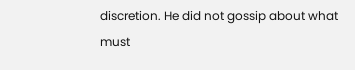discretion. He did not gossip about what must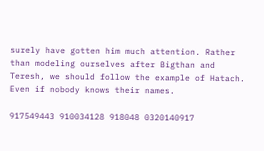surely have gotten him much attention. Rather than modeling ourselves after Bigthan and Teresh, we should follow the example of Hatach. Even if nobody knows their names.

917549443 910034128 918048 0320140917